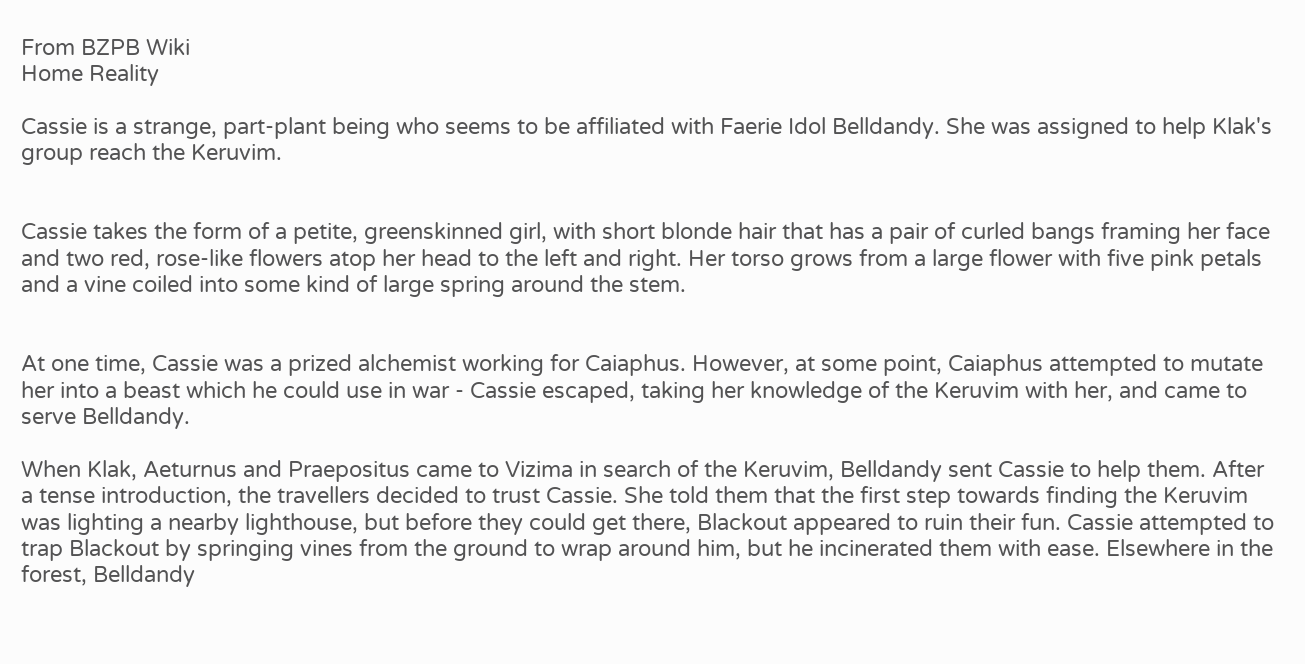From BZPB Wiki
Home Reality

Cassie is a strange, part-plant being who seems to be affiliated with Faerie Idol Belldandy. She was assigned to help Klak's group reach the Keruvim.


Cassie takes the form of a petite, greenskinned girl, with short blonde hair that has a pair of curled bangs framing her face and two red, rose-like flowers atop her head to the left and right. Her torso grows from a large flower with five pink petals and a vine coiled into some kind of large spring around the stem.


At one time, Cassie was a prized alchemist working for Caiaphus. However, at some point, Caiaphus attempted to mutate her into a beast which he could use in war - Cassie escaped, taking her knowledge of the Keruvim with her, and came to serve Belldandy.

When Klak, Aeturnus and Praepositus came to Vizima in search of the Keruvim, Belldandy sent Cassie to help them. After a tense introduction, the travellers decided to trust Cassie. She told them that the first step towards finding the Keruvim was lighting a nearby lighthouse, but before they could get there, Blackout appeared to ruin their fun. Cassie attempted to trap Blackout by springing vines from the ground to wrap around him, but he incinerated them with ease. Elsewhere in the forest, Belldandy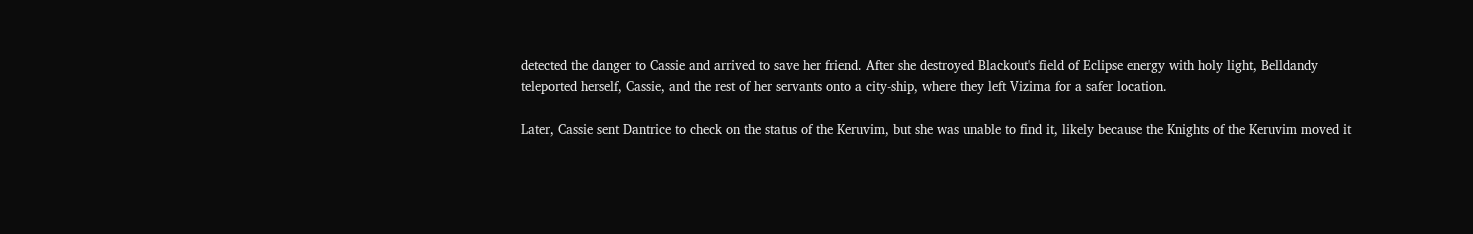detected the danger to Cassie and arrived to save her friend. After she destroyed Blackout's field of Eclipse energy with holy light, Belldandy teleported herself, Cassie, and the rest of her servants onto a city-ship, where they left Vizima for a safer location.

Later, Cassie sent Dantrice to check on the status of the Keruvim, but she was unable to find it, likely because the Knights of the Keruvim moved it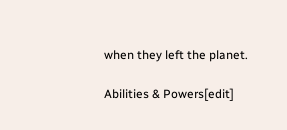when they left the planet.

Abilities & Powers[edit]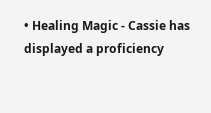• Healing Magic - Cassie has displayed a proficiency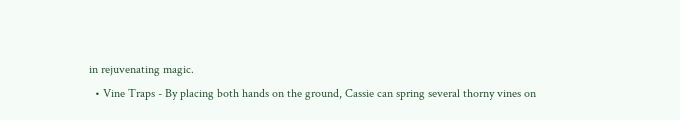in rejuvenating magic.
  • Vine Traps - By placing both hands on the ground, Cassie can spring several thorny vines on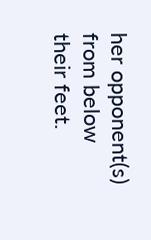her opponent(s) from below their feet.